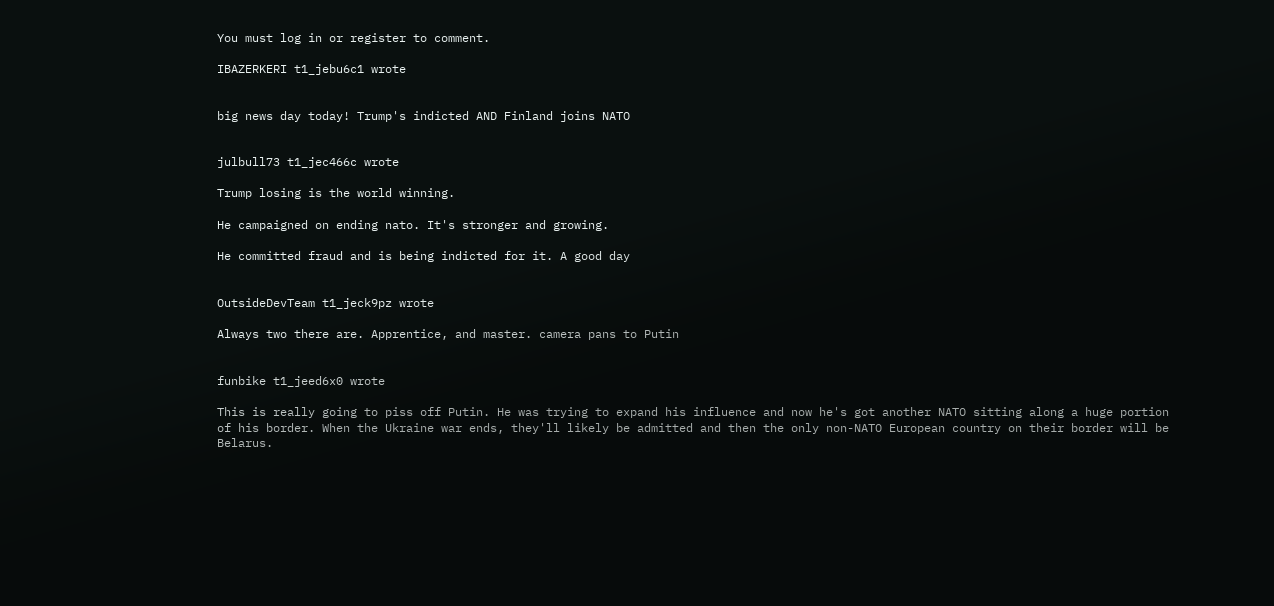You must log in or register to comment.

IBAZERKERI t1_jebu6c1 wrote


big news day today! Trump's indicted AND Finland joins NATO


julbull73 t1_jec466c wrote

Trump losing is the world winning.

He campaigned on ending nato. It's stronger and growing.

He committed fraud and is being indicted for it. A good day


OutsideDevTeam t1_jeck9pz wrote

Always two there are. Apprentice, and master. camera pans to Putin


funbike t1_jeed6x0 wrote

This is really going to piss off Putin. He was trying to expand his influence and now he's got another NATO sitting along a huge portion of his border. When the Ukraine war ends, they'll likely be admitted and then the only non-NATO European country on their border will be Belarus.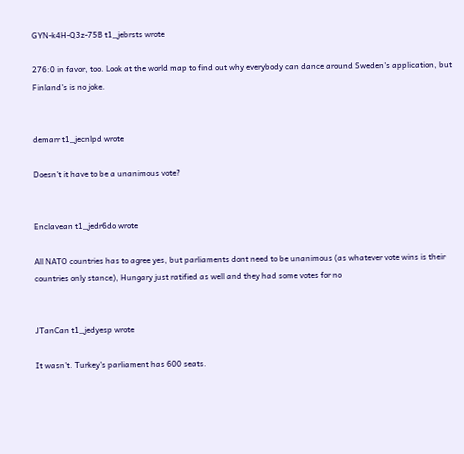GYN-k4H-Q3z-75B t1_jebrsts wrote

276:0 in favor, too. Look at the world map to find out why everybody can dance around Sweden's application, but Finland's is no joke.


demarr t1_jecnlpd wrote

Doesn't it have to be a unanimous vote?


Enclavean t1_jedr6do wrote

All NATO countries has to agree yes, but parliaments dont need to be unanimous (as whatever vote wins is their countries only stance), Hungary just ratified as well and they had some votes for no


JTanCan t1_jedyesp wrote

It wasn't. Turkey's parliament has 600 seats.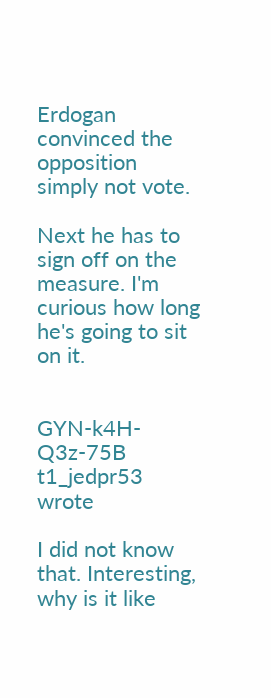Erdogan convinced the opposition simply not vote.

Next he has to sign off on the measure. I'm curious how long he's going to sit on it.


GYN-k4H-Q3z-75B t1_jedpr53 wrote

I did not know that. Interesting, why is it like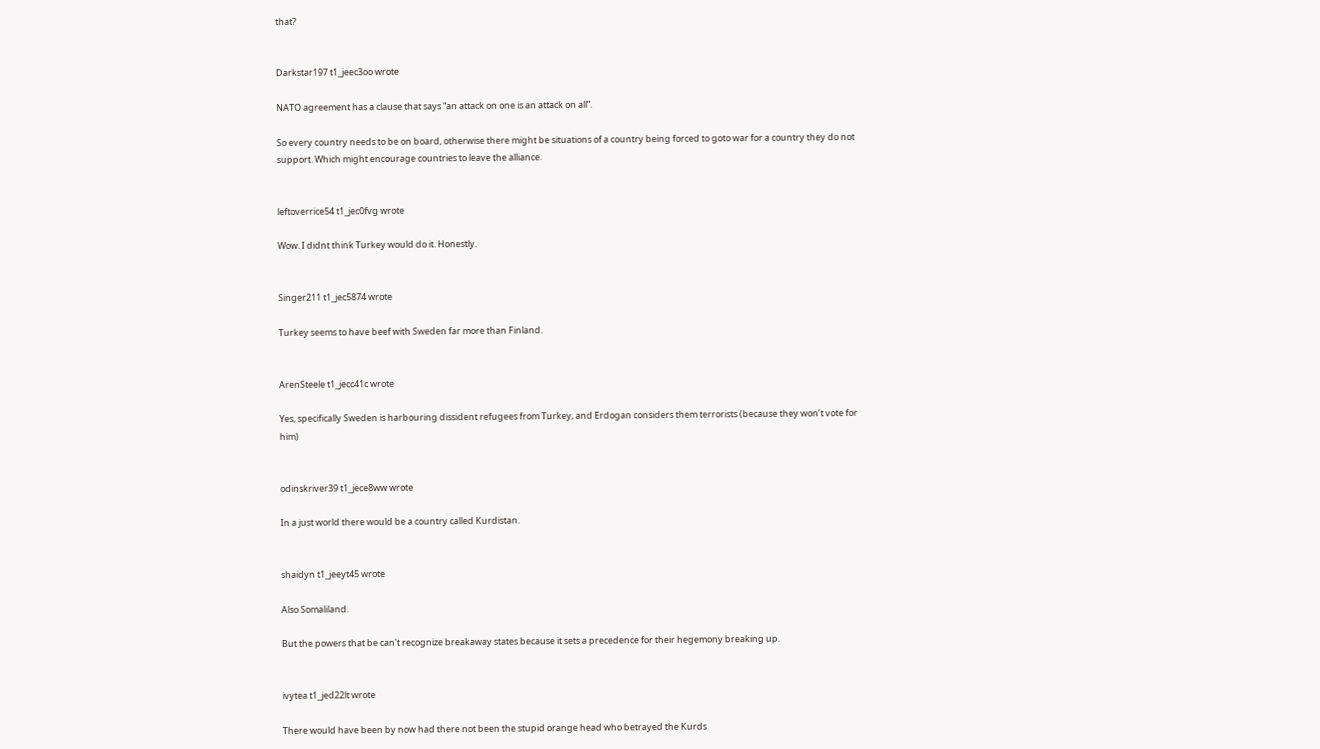that?


Darkstar197 t1_jeec3oo wrote

NATO agreement has a clause that says “an attack on one is an attack on all”.

So every country needs to be on board, otherwise there might be situations of a country being forced to goto war for a country they do not support. Which might encourage countries to leave the alliance.


leftoverrice54 t1_jec0fvg wrote

Wow. I didnt think Turkey would do it. Honestly.


Singer211 t1_jec5874 wrote

Turkey seems to have beef with Sweden far more than Finland.


ArenSteele t1_jecc41c wrote

Yes, specifically Sweden is harbouring dissident refugees from Turkey, and Erdogan considers them terrorists (because they won’t vote for him)


odinskriver39 t1_jece8ww wrote

In a just world there would be a country called Kurdistan.


shaidyn t1_jeeyt45 wrote

Also Somaliland.

But the powers that be can't recognize breakaway states because it sets a precedence for their hegemony breaking up.


ivytea t1_jed22lt wrote

There would have been by now had there not been the stupid orange head who betrayed the Kurds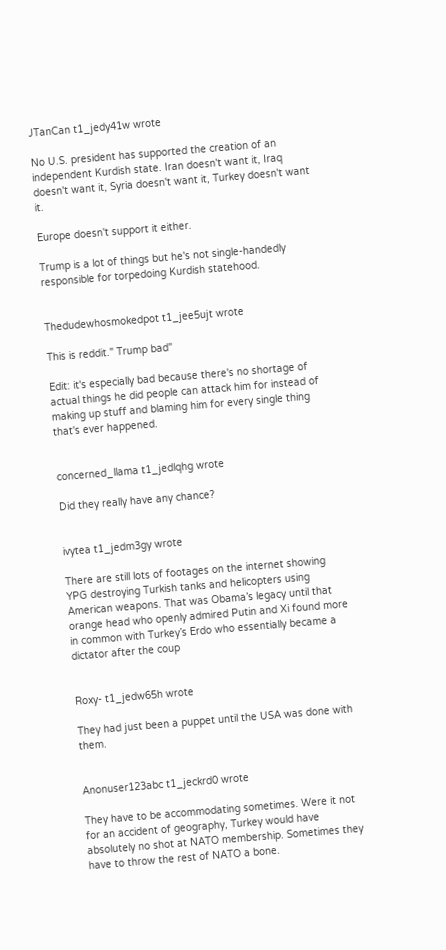JTanCan t1_jedy41w wrote

No U.S. president has supported the creation of an independent Kurdish state. Iran doesn't want it, Iraq doesn't want it, Syria doesn't want it, Turkey doesn't want it.

Europe doesn't support it either.

Trump is a lot of things but he's not single-handedly responsible for torpedoing Kurdish statehood.


Thedudewhosmokedpot t1_jee5ujt wrote

This is reddit." Trump bad"

Edit: it's especially bad because there's no shortage of actual things he did people can attack him for instead of making up stuff and blaming him for every single thing that's ever happened.


concerned_llama t1_jedlqhg wrote

Did they really have any chance?


ivytea t1_jedm3gy wrote

There are still lots of footages on the internet showing YPG destroying Turkish tanks and helicopters using American weapons. That was Obama’s legacy until that orange head who openly admired Putin and Xi found more in common with Turkey’s Erdo who essentially became a dictator after the coup


Roxy- t1_jedw65h wrote

They had just been a puppet until the USA was done with them.


Anonuser123abc t1_jeckrd0 wrote

They have to be accommodating sometimes. Were it not for an accident of geography, Turkey would have absolutely no shot at NATO membership. Sometimes they have to throw the rest of NATO a bone.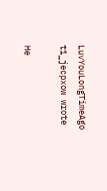LuvYouLongTimeAgo t1_jecpxow wrote

He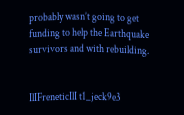probably wasn’t going to get funding to help the Earthquake survivors and with rebuilding.


IlIFreneticIlI t1_jeck9e3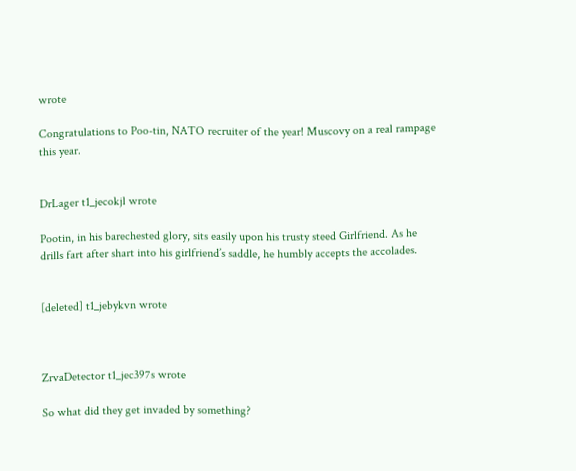wrote

Congratulations to Poo-tin, NATO recruiter of the year! Muscovy on a real rampage this year.


DrLager t1_jecokjl wrote

Pootin, in his barechested glory, sits easily upon his trusty steed Girlfriend. As he drills fart after shart into his girlfriend’s saddle, he humbly accepts the accolades.


[deleted] t1_jebykvn wrote



ZrvaDetector t1_jec397s wrote

So what did they get invaded by something?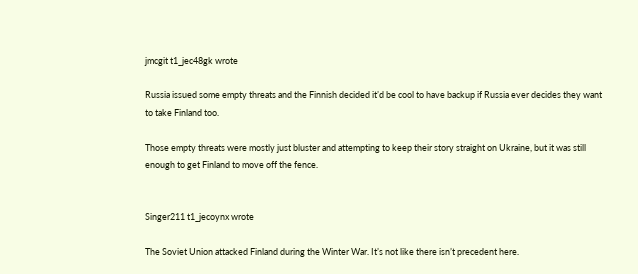jmcgit t1_jec48gk wrote

Russia issued some empty threats and the Finnish decided it’d be cool to have backup if Russia ever decides they want to take Finland too.

Those empty threats were mostly just bluster and attempting to keep their story straight on Ukraine, but it was still enough to get Finland to move off the fence.


Singer211 t1_jecoynx wrote

The Soviet Union attacked Finland during the Winter War. It’s not like there isn’t precedent here.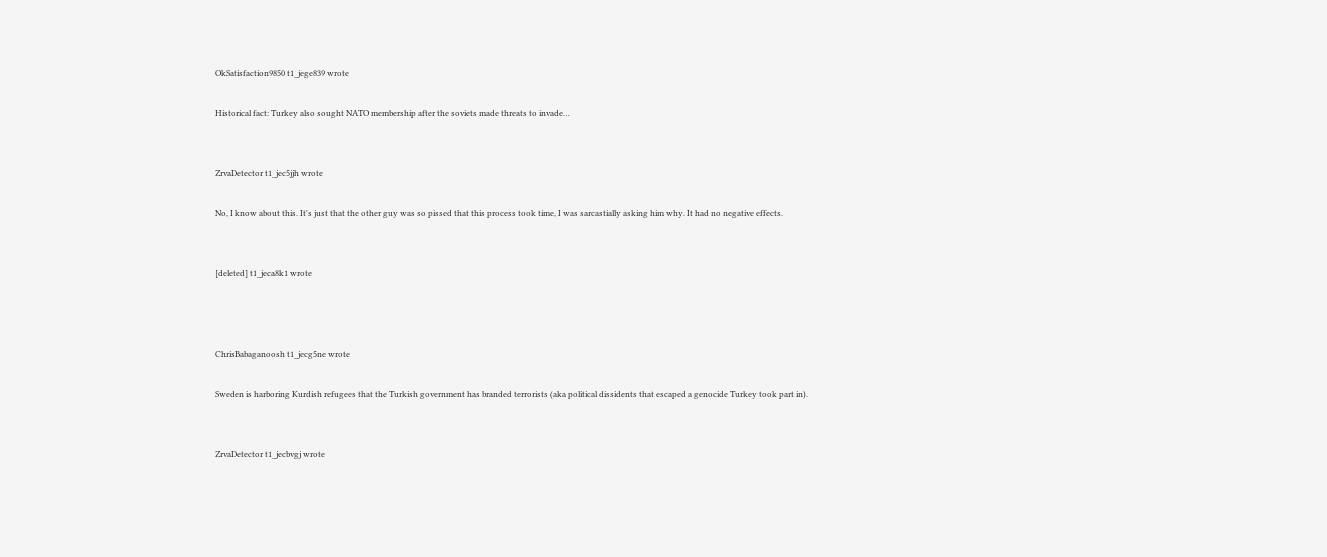OkSatisfaction9850 t1_jege839 wrote

Historical fact: Turkey also sought NATO membership after the soviets made threats to invade…


ZrvaDetector t1_jec5jjh wrote

No, I know about this. It's just that the other guy was so pissed that this process took time, I was sarcastially asking him why. It had no negative effects.


[deleted] t1_jeca8k1 wrote



ChrisBabaganoosh t1_jecg5ne wrote

Sweden is harboring Kurdish refugees that the Turkish government has branded terrorists (aka political dissidents that escaped a genocide Turkey took part in).


ZrvaDetector t1_jecbvgj wrote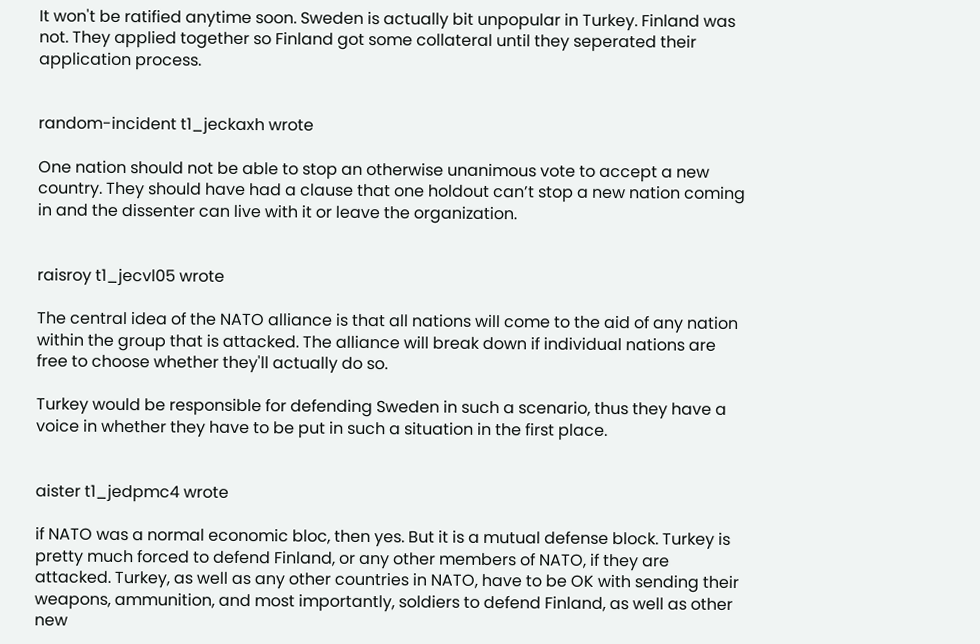It won't be ratified anytime soon. Sweden is actually bit unpopular in Turkey. Finland was not. They applied together so Finland got some collateral until they seperated their application process.


random-incident t1_jeckaxh wrote

One nation should not be able to stop an otherwise unanimous vote to accept a new country. They should have had a clause that one holdout can’t stop a new nation coming in and the dissenter can live with it or leave the organization.


raisroy t1_jecvl05 wrote

The central idea of the NATO alliance is that all nations will come to the aid of any nation within the group that is attacked. The alliance will break down if individual nations are free to choose whether they'll actually do so.

Turkey would be responsible for defending Sweden in such a scenario, thus they have a voice in whether they have to be put in such a situation in the first place.


aister t1_jedpmc4 wrote

if NATO was a normal economic bloc, then yes. But it is a mutual defense block. Turkey is pretty much forced to defend Finland, or any other members of NATO, if they are attacked. Turkey, as well as any other countries in NATO, have to be OK with sending their weapons, ammunition, and most importantly, soldiers to defend Finland, as well as other new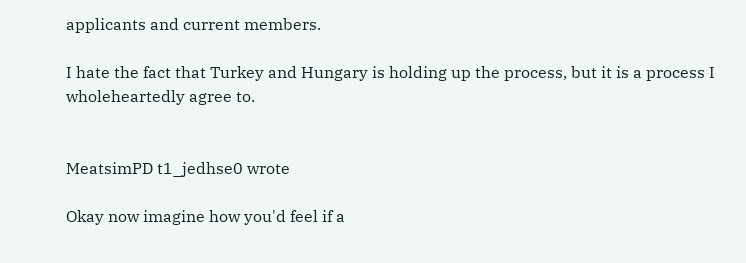applicants and current members.

I hate the fact that Turkey and Hungary is holding up the process, but it is a process I wholeheartedly agree to.


MeatsimPD t1_jedhse0 wrote

Okay now imagine how you'd feel if a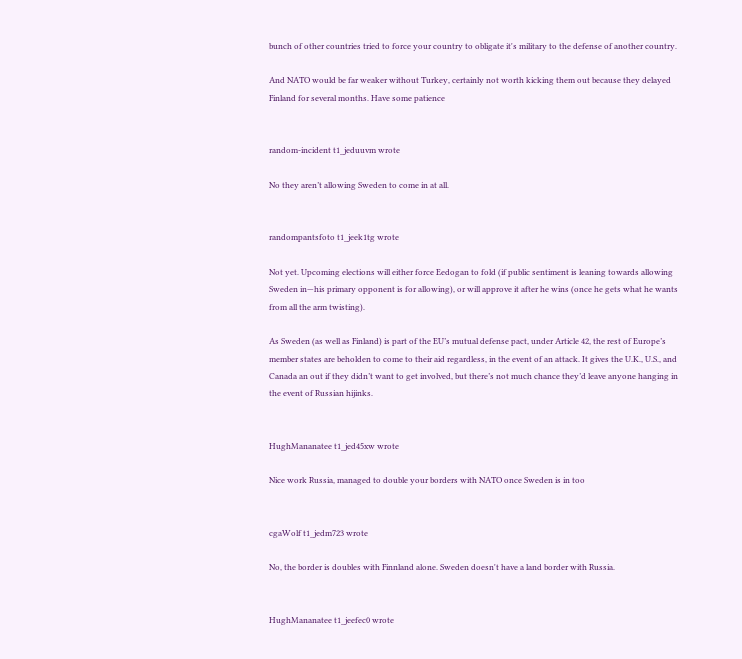bunch of other countries tried to force your country to obligate it's military to the defense of another country.

And NATO would be far weaker without Turkey, certainly not worth kicking them out because they delayed Finland for several months. Have some patience


random-incident t1_jeduuvm wrote

No they aren’t allowing Sweden to come in at all.


randompantsfoto t1_jeek1tg wrote

Not yet. Upcoming elections will either force Eedogan to fold (if public sentiment is leaning towards allowing Sweden in—his primary opponent is for allowing), or will approve it after he wins (once he gets what he wants from all the arm twisting).

As Sweden (as well as Finland) is part of the EU’s mutual defense pact, under Article 42, the rest of Europe’s member states are beholden to come to their aid regardless, in the event of an attack. It gives the U.K., U.S., and Canada an out if they didn’t want to get involved, but there’s not much chance they’d leave anyone hanging in the event of Russian hijinks.


HughMananatee t1_jed45xw wrote

Nice work Russia, managed to double your borders with NATO once Sweden is in too


cgaWolf t1_jedm723 wrote

No, the border is doubles with Finnland alone. Sweden doesn't have a land border with Russia.


HughMananatee t1_jeefec0 wrote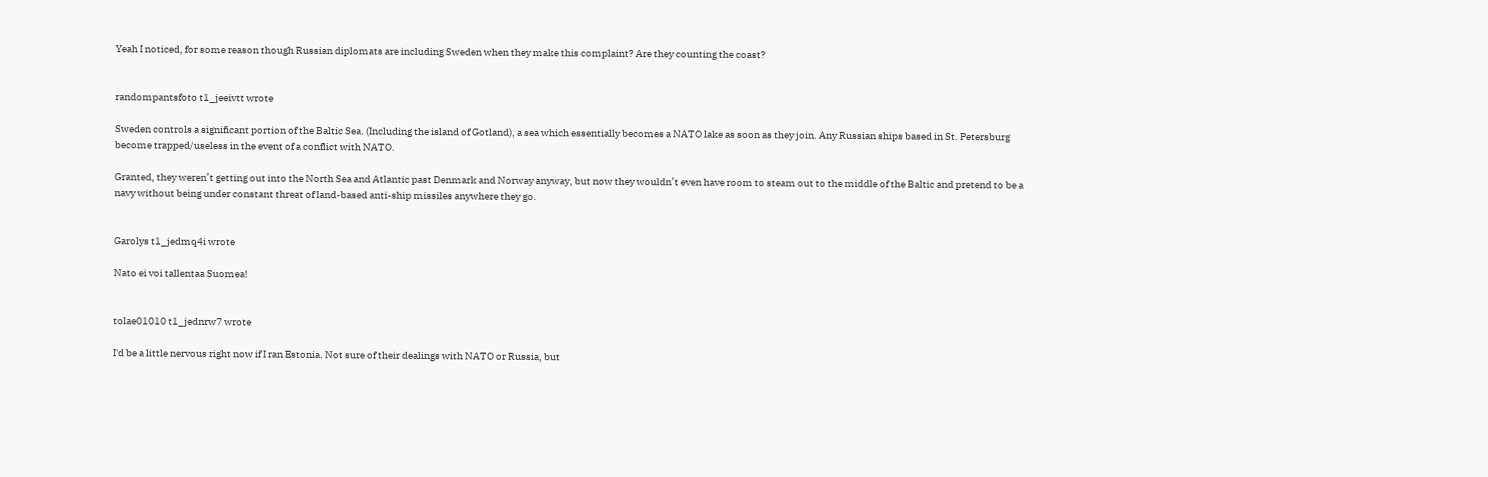Yeah I noticed, for some reason though Russian diplomats are including Sweden when they make this complaint? Are they counting the coast?


randompantsfoto t1_jeeivtt wrote

Sweden controls a significant portion of the Baltic Sea. (Including the island of Gotland), a sea which essentially becomes a NATO lake as soon as they join. Any Russian ships based in St. Petersburg become trapped/useless in the event of a conflict with NATO.

Granted, they weren’t getting out into the North Sea and Atlantic past Denmark and Norway anyway, but now they wouldn’t even have room to steam out to the middle of the Baltic and pretend to be a navy without being under constant threat of land-based anti-ship missiles anywhere they go.


Garolys t1_jedmq4i wrote

Nato ei voi tallentaa Suomea!


tolae01010 t1_jednrw7 wrote

I'd be a little nervous right now if I ran Estonia. Not sure of their dealings with NATO or Russia, but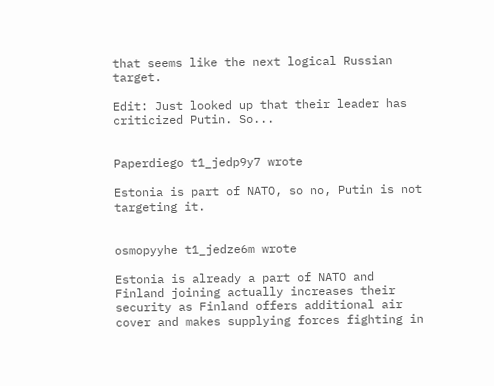that seems like the next logical Russian target.

Edit: Just looked up that their leader has criticized Putin. So...


Paperdiego t1_jedp9y7 wrote

Estonia is part of NATO, so no, Putin is not targeting it.


osmopyyhe t1_jedze6m wrote

Estonia is already a part of NATO and Finland joining actually increases their security as Finland offers additional air cover and makes supplying forces fighting in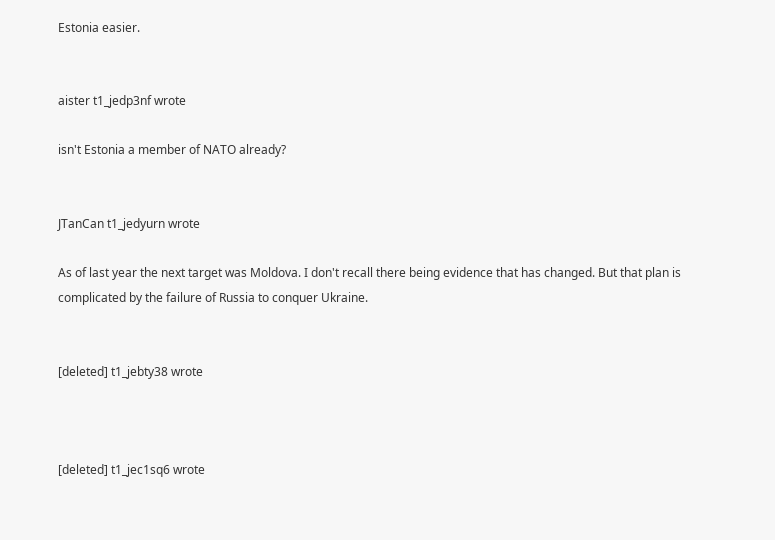Estonia easier.


aister t1_jedp3nf wrote

isn't Estonia a member of NATO already?


JTanCan t1_jedyurn wrote

As of last year the next target was Moldova. I don't recall there being evidence that has changed. But that plan is complicated by the failure of Russia to conquer Ukraine.


[deleted] t1_jebty38 wrote



[deleted] t1_jec1sq6 wrote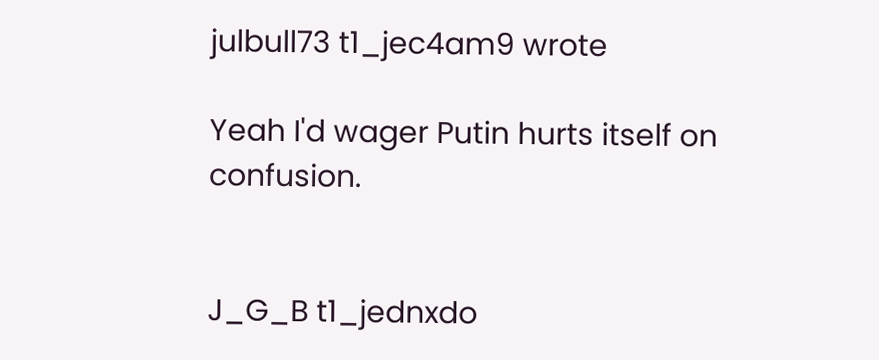julbull73 t1_jec4am9 wrote

Yeah I'd wager Putin hurts itself on confusion.


J_G_B t1_jednxdo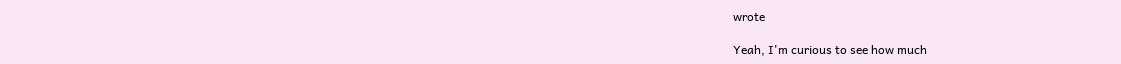wrote

Yeah, I'm curious to see how much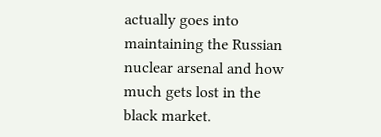actually goes into maintaining the Russian nuclear arsenal and how much gets lost in the black market.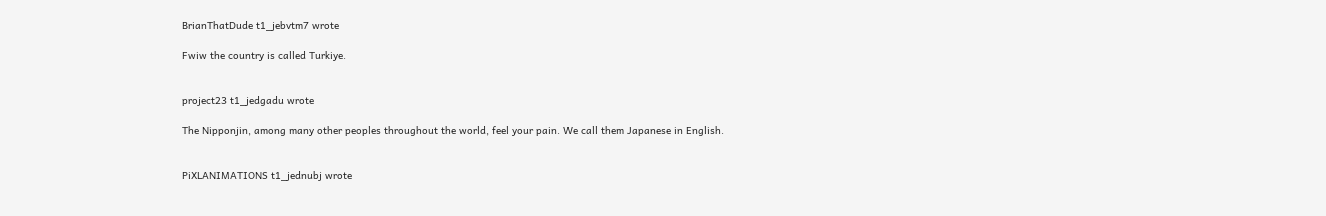BrianThatDude t1_jebvtm7 wrote

Fwiw the country is called Turkiye.


project23 t1_jedgadu wrote

The Nipponjin, among many other peoples throughout the world, feel your pain. We call them Japanese in English.


PiXLANIMATIONS t1_jednubj wrote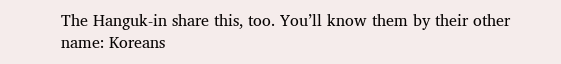The Hanguk-in share this, too. You’ll know them by their other name: Koreans